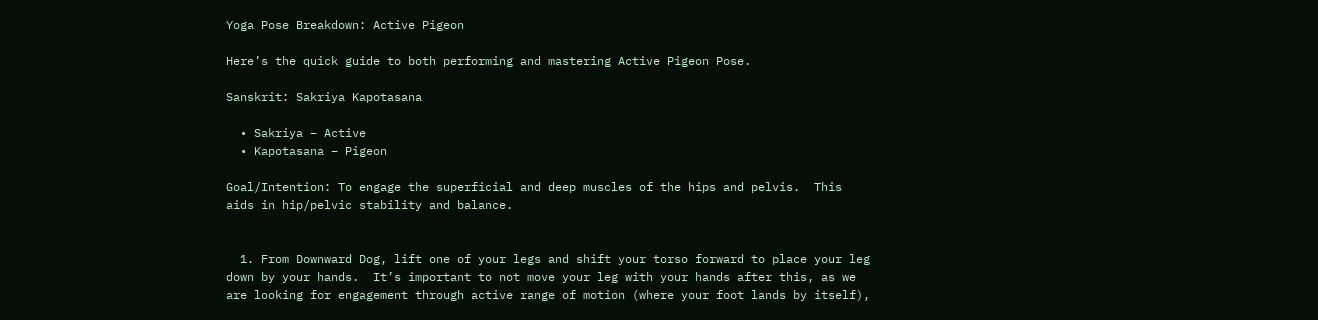Yoga Pose Breakdown: Active Pigeon

Here’s the quick guide to both performing and mastering Active Pigeon Pose.

Sanskrit: Sakriya Kapotasana

  • Sakriya – Active
  • Kapotasana – Pigeon

Goal/Intention: To engage the superficial and deep muscles of the hips and pelvis.  This aids in hip/pelvic stability and balance.


  1. From Downward Dog, lift one of your legs and shift your torso forward to place your leg down by your hands.  It’s important to not move your leg with your hands after this, as we are looking for engagement through active range of motion (where your foot lands by itself),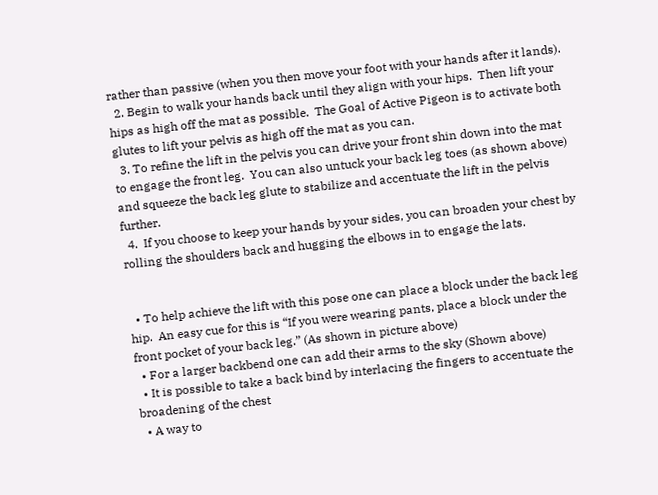rather than passive (when you then move your foot with your hands after it lands).
  2. Begin to walk your hands back until they align with your hips.  Then lift your hips as high off the mat as possible.  The Goal of Active Pigeon is to activate both glutes to lift your pelvis as high off the mat as you can.
  3. To refine the lift in the pelvis you can drive your front shin down into the mat to engage the front leg.  You can also untuck your back leg toes (as shown above) and squeeze the back leg glute to stabilize and accentuate the lift in the pelvis further.
  4.  If you choose to keep your hands by your sides, you can broaden your chest by rolling the shoulders back and hugging the elbows in to engage the lats.


  • To help achieve the lift with this pose one can place a block under the back leg hip.  An easy cue for this is “If you were wearing pants, place a block under the front pocket of your back leg.” (As shown in picture above)
  • For a larger backbend one can add their arms to the sky (Shown above)
  • It is possible to take a back bind by interlacing the fingers to accentuate the broadening of the chest
  • A way to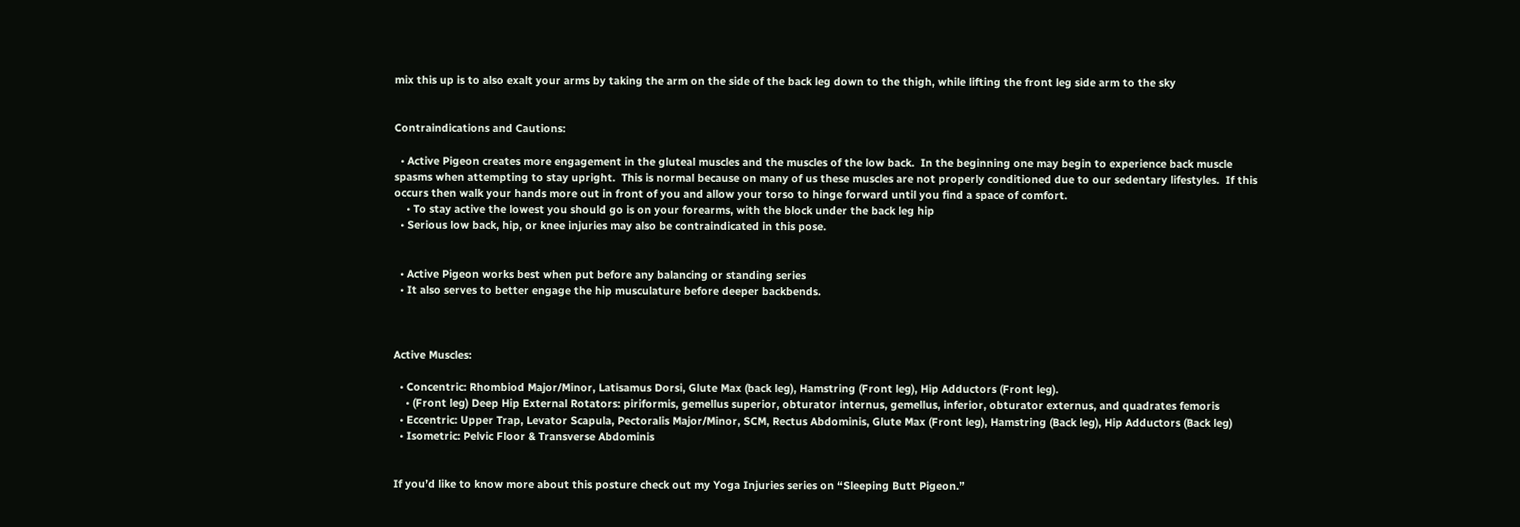mix this up is to also exalt your arms by taking the arm on the side of the back leg down to the thigh, while lifting the front leg side arm to the sky


Contraindications and Cautions:

  • Active Pigeon creates more engagement in the gluteal muscles and the muscles of the low back.  In the beginning one may begin to experience back muscle spasms when attempting to stay upright.  This is normal because on many of us these muscles are not properly conditioned due to our sedentary lifestyles.  If this occurs then walk your hands more out in front of you and allow your torso to hinge forward until you find a space of comfort.
    • To stay active the lowest you should go is on your forearms, with the block under the back leg hip
  • Serious low back, hip, or knee injuries may also be contraindicated in this pose.


  • Active Pigeon works best when put before any balancing or standing series
  • It also serves to better engage the hip musculature before deeper backbends.



Active Muscles:

  • Concentric: Rhombiod Major/Minor, Latisamus Dorsi, Glute Max (back leg), Hamstring (Front leg), Hip Adductors (Front leg).
    • (Front leg) Deep Hip External Rotators: piriformis, gemellus superior, obturator internus, gemellus, inferior, obturator externus, and quadrates femoris
  • Eccentric: Upper Trap, Levator Scapula, Pectoralis Major/Minor, SCM, Rectus Abdominis, Glute Max (Front leg), Hamstring (Back leg), Hip Adductors (Back leg)
  • Isometric: Pelvic Floor & Transverse Abdominis


If you’d like to know more about this posture check out my Yoga Injuries series on “Sleeping Butt Pigeon.”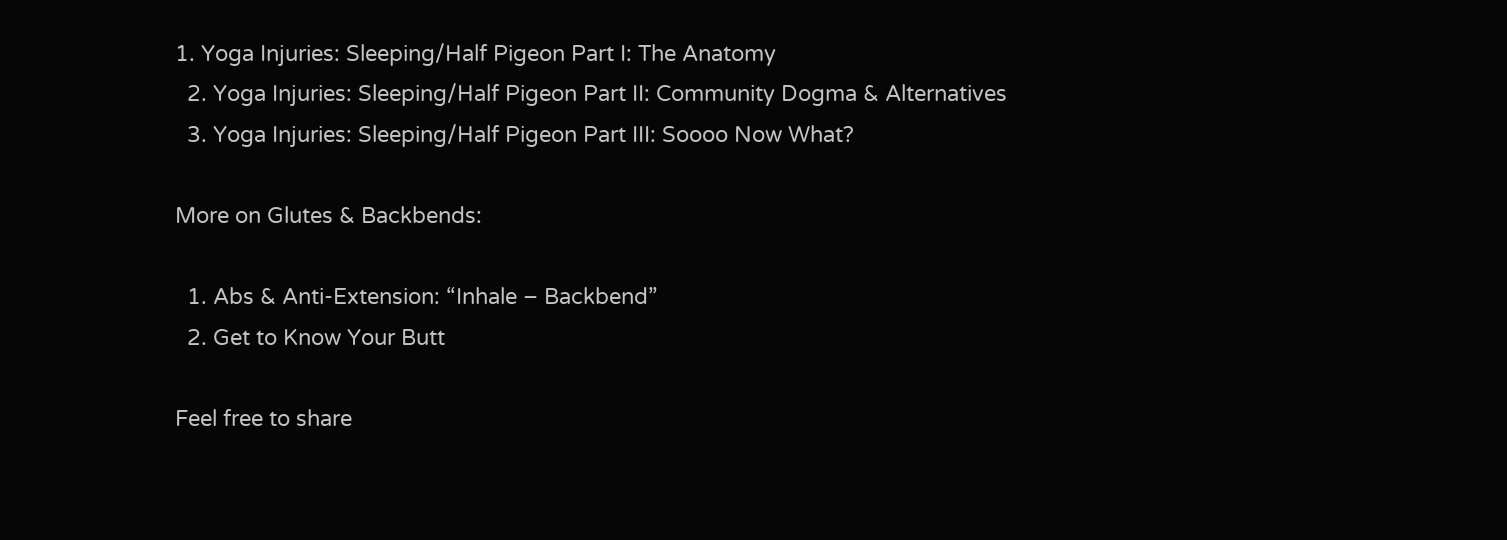1. Yoga Injuries: Sleeping/Half Pigeon Part I: The Anatomy
  2. Yoga Injuries: Sleeping/Half Pigeon Part II: Community Dogma & Alternatives
  3. Yoga Injuries: Sleeping/Half Pigeon Part III: Soooo Now What?

More on Glutes & Backbends:

  1. Abs & Anti-Extension: “Inhale – Backbend”
  2. Get to Know Your Butt

Feel free to share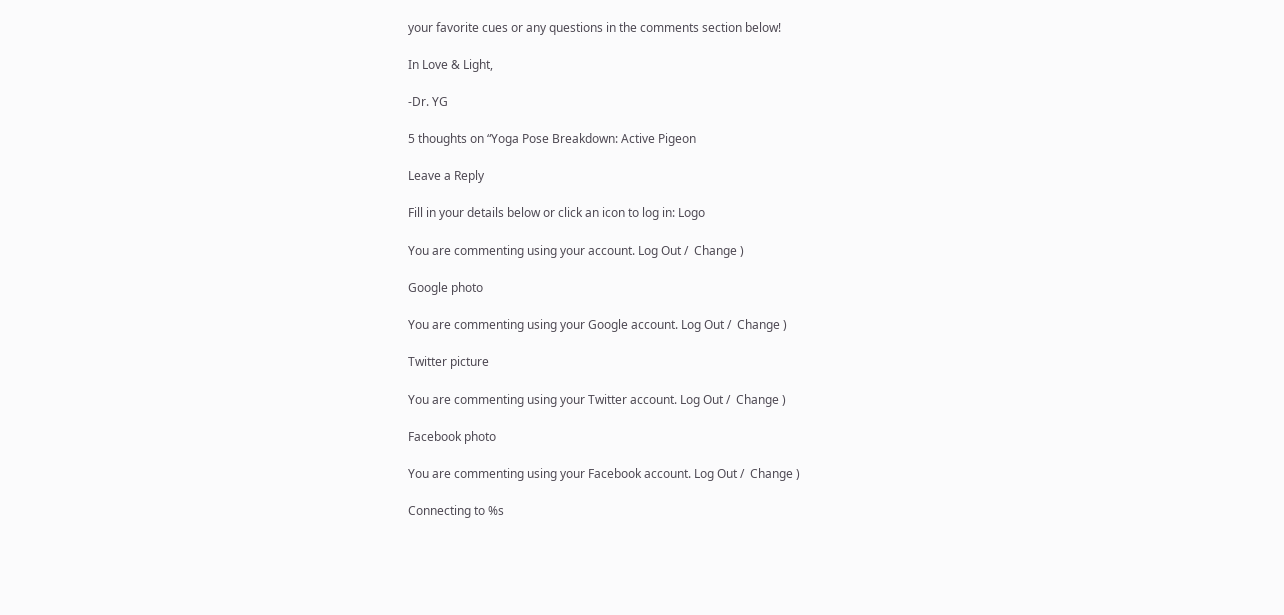your favorite cues or any questions in the comments section below!

In Love & Light,

-Dr. YG

5 thoughts on “Yoga Pose Breakdown: Active Pigeon

Leave a Reply

Fill in your details below or click an icon to log in: Logo

You are commenting using your account. Log Out /  Change )

Google photo

You are commenting using your Google account. Log Out /  Change )

Twitter picture

You are commenting using your Twitter account. Log Out /  Change )

Facebook photo

You are commenting using your Facebook account. Log Out /  Change )

Connecting to %s